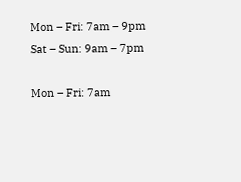Mon – Fri: 7am – 9pm
Sat – Sun: 9am – 7pm

Mon – Fri: 7am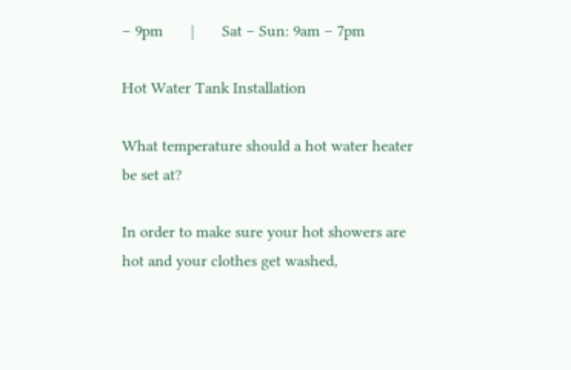– 9pm       |       Sat – Sun: 9am – 7pm

Hot Water Tank Installation

What temperature should a hot water heater be set at?

In order to make sure your hot showers are hot and your clothes get washed,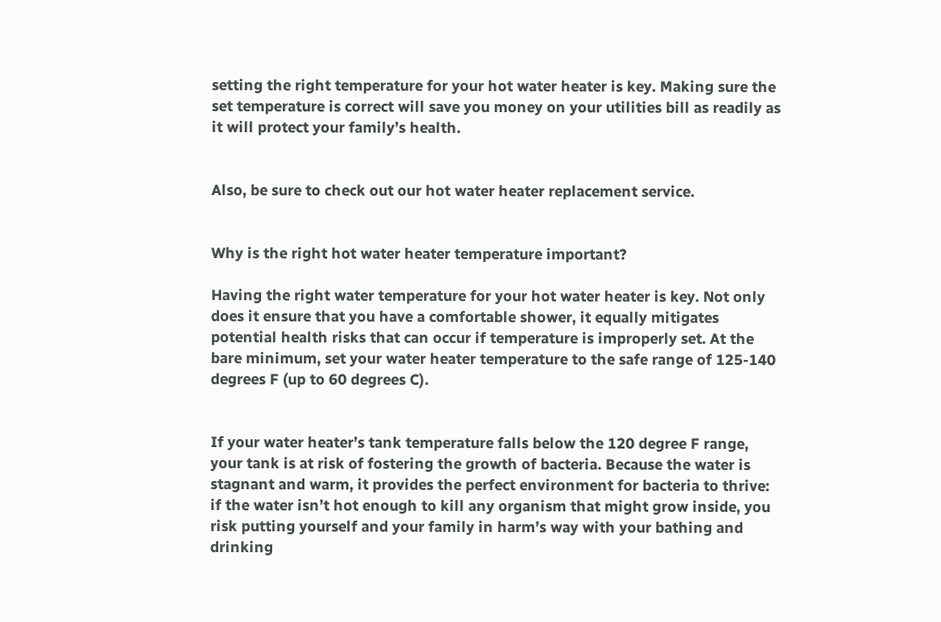setting the right temperature for your hot water heater is key. Making sure the set temperature is correct will save you money on your utilities bill as readily as it will protect your family’s health.


Also, be sure to check out our hot water heater replacement service.


Why is the right hot water heater temperature important?

Having the right water temperature for your hot water heater is key. Not only does it ensure that you have a comfortable shower, it equally mitigates potential health risks that can occur if temperature is improperly set. At the bare minimum, set your water heater temperature to the safe range of 125-140 degrees F (up to 60 degrees C).


If your water heater’s tank temperature falls below the 120 degree F range, your tank is at risk of fostering the growth of bacteria. Because the water is stagnant and warm, it provides the perfect environment for bacteria to thrive: if the water isn’t hot enough to kill any organism that might grow inside, you risk putting yourself and your family in harm’s way with your bathing and drinking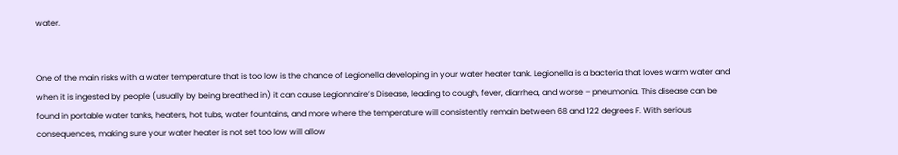water.


One of the main risks with a water temperature that is too low is the chance of Legionella developing in your water heater tank. Legionella is a bacteria that loves warm water and when it is ingested by people (usually by being breathed in) it can cause Legionnaire’s Disease, leading to cough, fever, diarrhea, and worse – pneumonia. This disease can be found in portable water tanks, heaters, hot tubs, water fountains, and more where the temperature will consistently remain between 68 and 122 degrees F. With serious consequences, making sure your water heater is not set too low will allow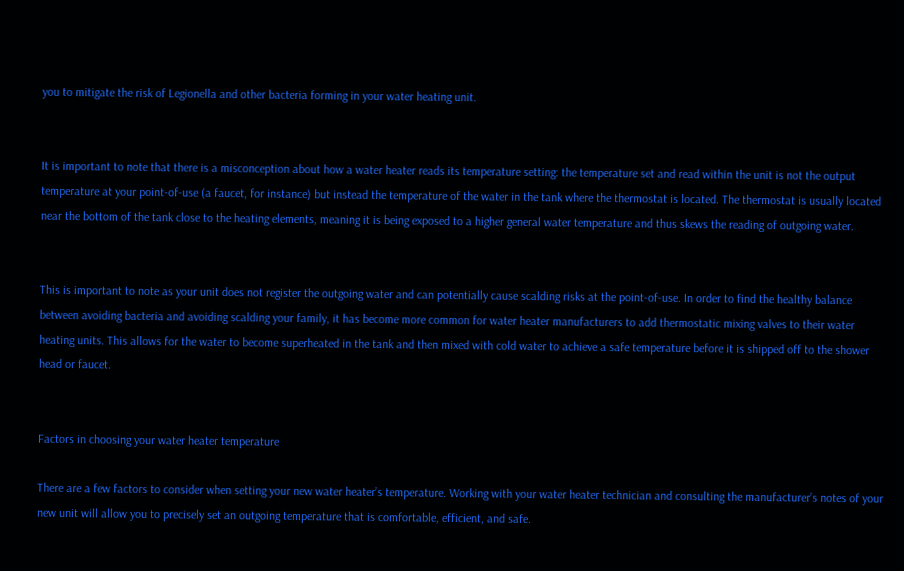you to mitigate the risk of Legionella and other bacteria forming in your water heating unit.


It is important to note that there is a misconception about how a water heater reads its temperature setting: the temperature set and read within the unit is not the output temperature at your point-of-use (a faucet, for instance) but instead the temperature of the water in the tank where the thermostat is located. The thermostat is usually located near the bottom of the tank close to the heating elements, meaning it is being exposed to a higher general water temperature and thus skews the reading of outgoing water.


This is important to note as your unit does not register the outgoing water and can potentially cause scalding risks at the point-of-use. In order to find the healthy balance between avoiding bacteria and avoiding scalding your family, it has become more common for water heater manufacturers to add thermostatic mixing valves to their water heating units. This allows for the water to become superheated in the tank and then mixed with cold water to achieve a safe temperature before it is shipped off to the shower head or faucet.


Factors in choosing your water heater temperature

There are a few factors to consider when setting your new water heater’s temperature. Working with your water heater technician and consulting the manufacturer’s notes of your new unit will allow you to precisely set an outgoing temperature that is comfortable, efficient, and safe.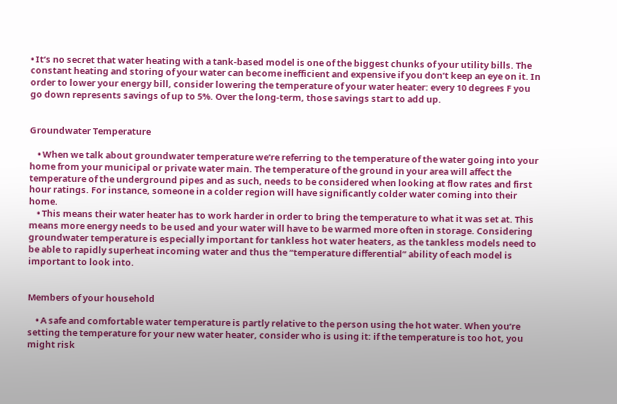• It’s no secret that water heating with a tank-based model is one of the biggest chunks of your utility bills. The constant heating and storing of your water can become inefficient and expensive if you don’t keep an eye on it. In order to lower your energy bill, consider lowering the temperature of your water heater: every 10 degrees F you go down represents savings of up to 5%. Over the long-term, those savings start to add up.


Groundwater Temperature

    • When we talk about groundwater temperature we’re referring to the temperature of the water going into your home from your municipal or private water main. The temperature of the ground in your area will affect the temperature of the underground pipes and as such, needs to be considered when looking at flow rates and first hour ratings. For instance, someone in a colder region will have significantly colder water coming into their home.
    • This means their water heater has to work harder in order to bring the temperature to what it was set at. This means more energy needs to be used and your water will have to be warmed more often in storage. Considering groundwater temperature is especially important for tankless hot water heaters, as the tankless models need to be able to rapidly superheat incoming water and thus the “temperature differential” ability of each model is important to look into.


Members of your household

    • A safe and comfortable water temperature is partly relative to the person using the hot water. When you’re setting the temperature for your new water heater, consider who is using it: if the temperature is too hot, you might risk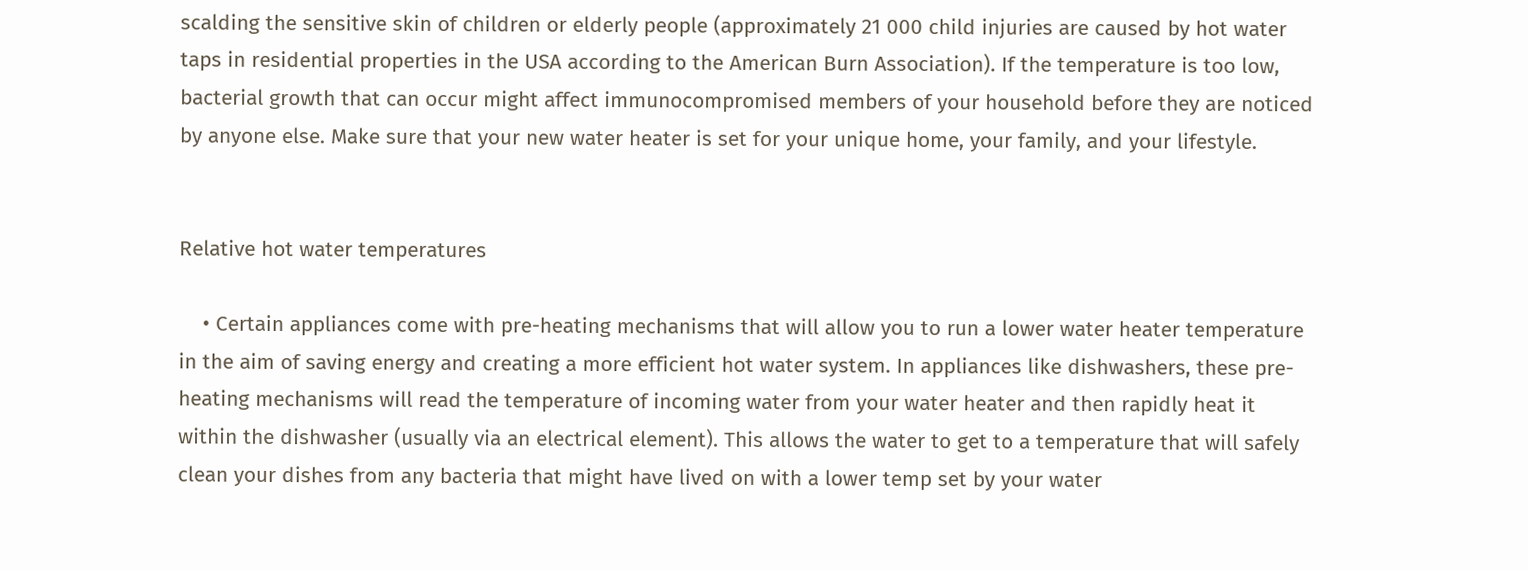scalding the sensitive skin of children or elderly people (approximately 21 000 child injuries are caused by hot water taps in residential properties in the USA according to the American Burn Association). If the temperature is too low, bacterial growth that can occur might affect immunocompromised members of your household before they are noticed by anyone else. Make sure that your new water heater is set for your unique home, your family, and your lifestyle.


Relative hot water temperatures

    • Certain appliances come with pre-heating mechanisms that will allow you to run a lower water heater temperature in the aim of saving energy and creating a more efficient hot water system. In appliances like dishwashers, these pre-heating mechanisms will read the temperature of incoming water from your water heater and then rapidly heat it within the dishwasher (usually via an electrical element). This allows the water to get to a temperature that will safely clean your dishes from any bacteria that might have lived on with a lower temp set by your water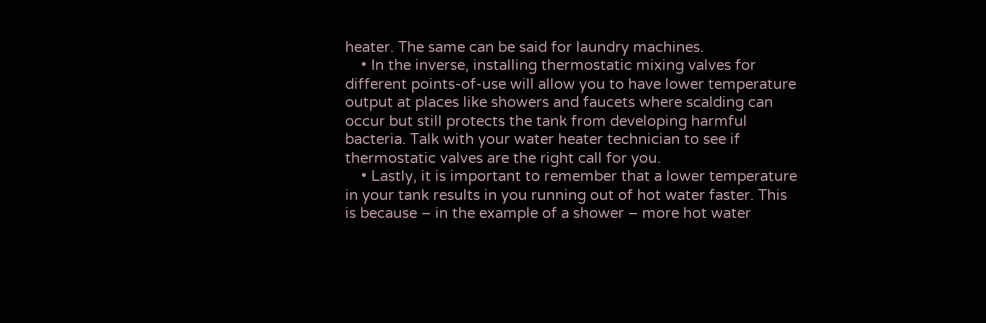heater. The same can be said for laundry machines.
    • In the inverse, installing thermostatic mixing valves for different points-of-use will allow you to have lower temperature output at places like showers and faucets where scalding can occur but still protects the tank from developing harmful bacteria. Talk with your water heater technician to see if thermostatic valves are the right call for you.
    • Lastly, it is important to remember that a lower temperature in your tank results in you running out of hot water faster. This is because – in the example of a shower – more hot water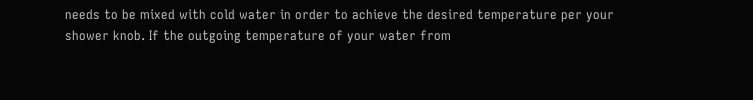needs to be mixed with cold water in order to achieve the desired temperature per your shower knob. If the outgoing temperature of your water from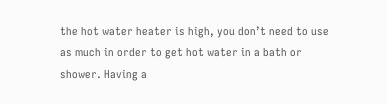the hot water heater is high, you don’t need to use as much in order to get hot water in a bath or shower. Having a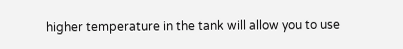higher temperature in the tank will allow you to use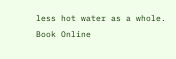less hot water as a whole.
Book Online